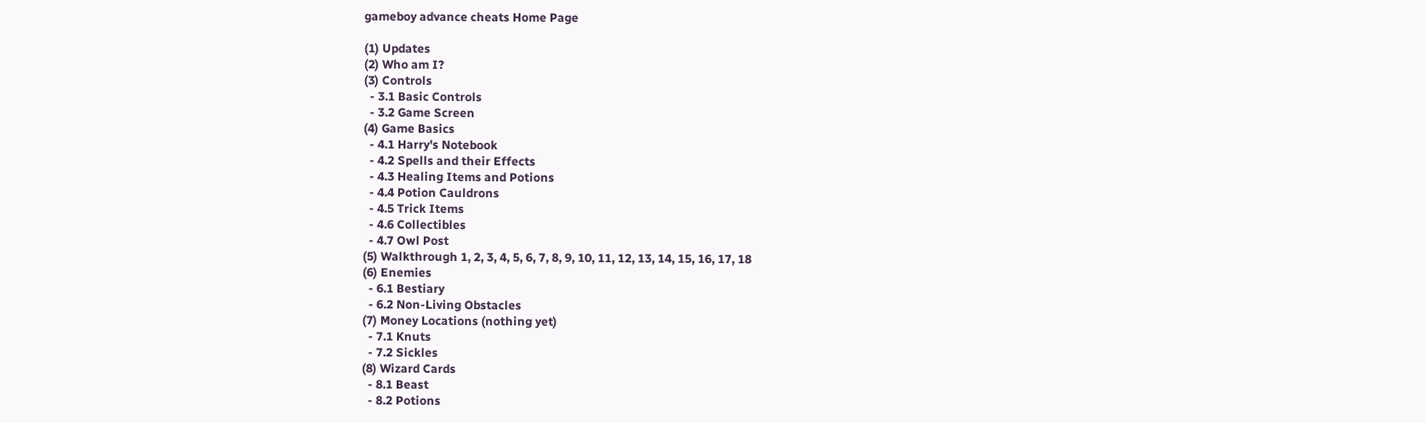gameboy advance cheats Home Page

(1) Updates
(2) Who am I?
(3) Controls
  - 3.1 Basic Controls
  - 3.2 Game Screen
(4) Game Basics
  - 4.1 Harry's Notebook
  - 4.2 Spells and their Effects
  - 4.3 Healing Items and Potions
  - 4.4 Potion Cauldrons
  - 4.5 Trick Items
  - 4.6 Collectibles
  - 4.7 Owl Post
(5) Walkthrough 1, 2, 3, 4, 5, 6, 7, 8, 9, 10, 11, 12, 13, 14, 15, 16, 17, 18
(6) Enemies
  - 6.1 Bestiary
  - 6.2 Non-Living Obstacles
(7) Money Locations (nothing yet)
  - 7.1 Knuts
  - 7.2 Sickles
(8) Wizard Cards
  - 8.1 Beast
  - 8.2 Potions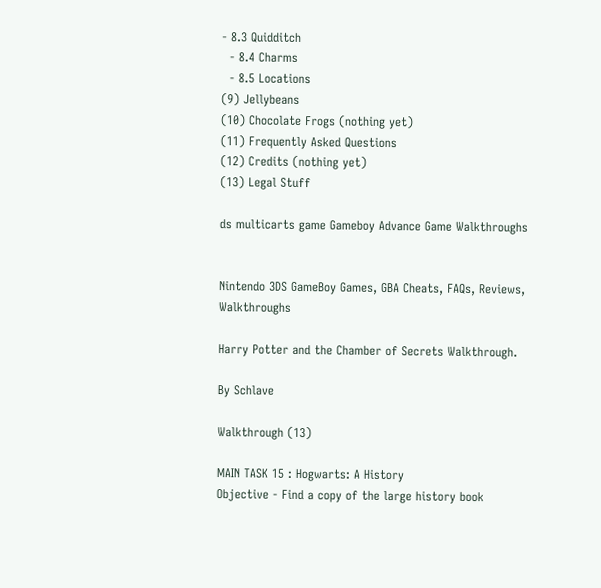- 8.3 Quidditch
  - 8.4 Charms
  - 8.5 Locations
(9) Jellybeans
(10) Chocolate Frogs (nothing yet)
(11) Frequently Asked Questions
(12) Credits (nothing yet)
(13) Legal Stuff

ds multicarts game Gameboy Advance Game Walkthroughs


Nintendo 3DS GameBoy Games, GBA Cheats, FAQs, Reviews, Walkthroughs

Harry Potter and the Chamber of Secrets Walkthrough.

By Schlave

Walkthrough (13)

MAIN TASK 15 : Hogwarts: A History
Objective - Find a copy of the large history book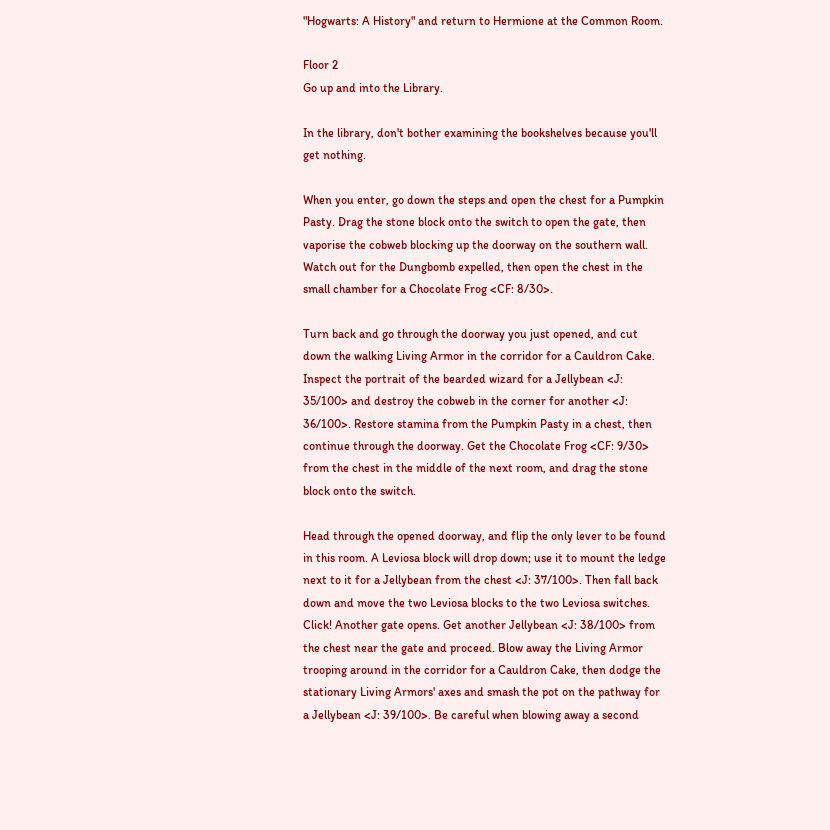"Hogwarts: A History" and return to Hermione at the Common Room.

Floor 2
Go up and into the Library.

In the library, don't bother examining the bookshelves because you'll get nothing.

When you enter, go down the steps and open the chest for a Pumpkin Pasty. Drag the stone block onto the switch to open the gate, then vaporise the cobweb blocking up the doorway on the southern wall. Watch out for the Dungbomb expelled, then open the chest in the small chamber for a Chocolate Frog <CF: 8/30>.

Turn back and go through the doorway you just opened, and cut down the walking Living Armor in the corridor for a Cauldron Cake. Inspect the portrait of the bearded wizard for a Jellybean <J: 35/100> and destroy the cobweb in the corner for another <J: 36/100>. Restore stamina from the Pumpkin Pasty in a chest, then continue through the doorway. Get the Chocolate Frog <CF: 9/30> from the chest in the middle of the next room, and drag the stone block onto the switch.

Head through the opened doorway, and flip the only lever to be found in this room. A Leviosa block will drop down; use it to mount the ledge next to it for a Jellybean from the chest <J: 37/100>. Then fall back down and move the two Leviosa blocks to the two Leviosa switches. Click! Another gate opens. Get another Jellybean <J: 38/100> from the chest near the gate and proceed. Blow away the Living Armor trooping around in the corridor for a Cauldron Cake, then dodge the stationary Living Armors' axes and smash the pot on the pathway for a Jellybean <J: 39/100>. Be careful when blowing away a second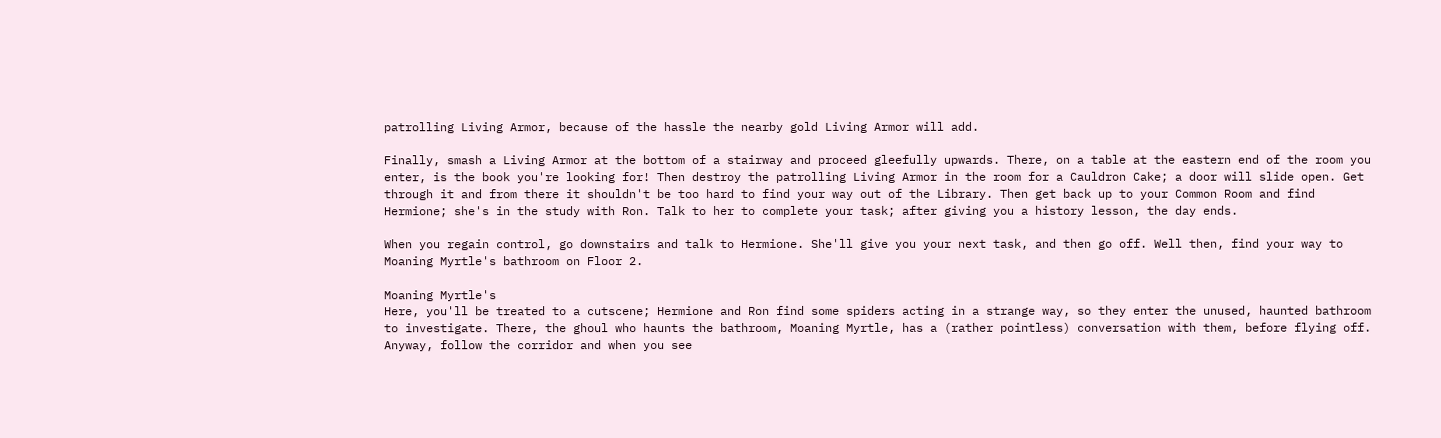patrolling Living Armor, because of the hassle the nearby gold Living Armor will add.

Finally, smash a Living Armor at the bottom of a stairway and proceed gleefully upwards. There, on a table at the eastern end of the room you enter, is the book you're looking for! Then destroy the patrolling Living Armor in the room for a Cauldron Cake; a door will slide open. Get through it and from there it shouldn't be too hard to find your way out of the Library. Then get back up to your Common Room and find Hermione; she's in the study with Ron. Talk to her to complete your task; after giving you a history lesson, the day ends.

When you regain control, go downstairs and talk to Hermione. She'll give you your next task, and then go off. Well then, find your way to Moaning Myrtle's bathroom on Floor 2.

Moaning Myrtle's
Here, you'll be treated to a cutscene; Hermione and Ron find some spiders acting in a strange way, so they enter the unused, haunted bathroom to investigate. There, the ghoul who haunts the bathroom, Moaning Myrtle, has a (rather pointless) conversation with them, before flying off. Anyway, follow the corridor and when you see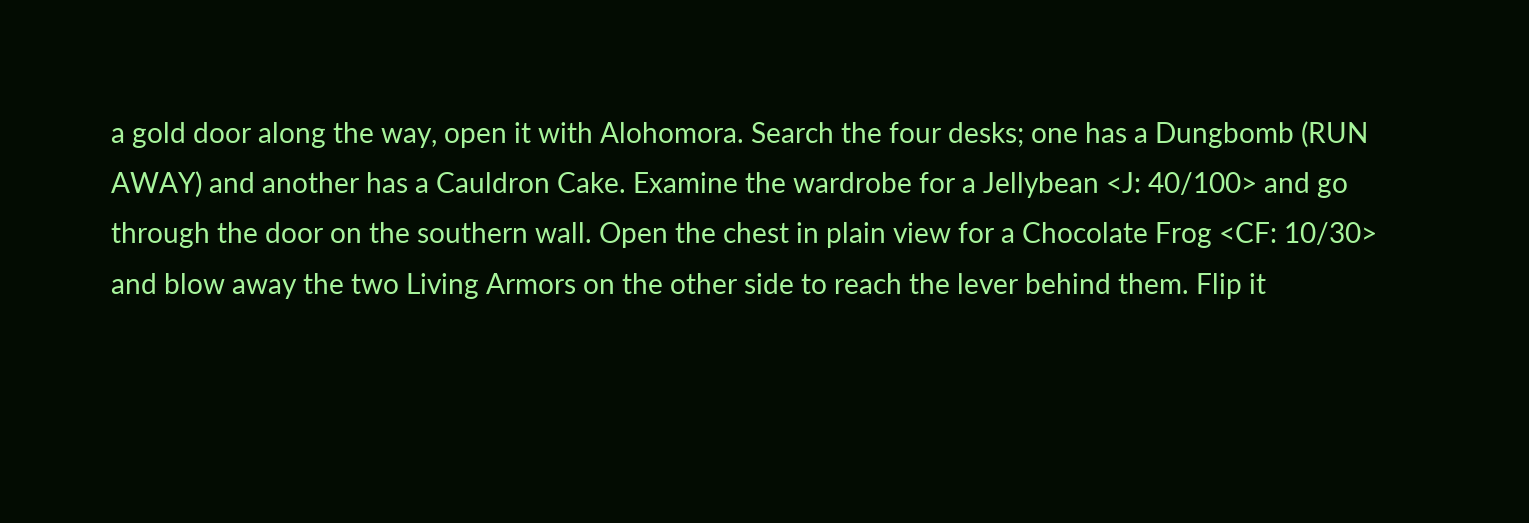a gold door along the way, open it with Alohomora. Search the four desks; one has a Dungbomb (RUN AWAY) and another has a Cauldron Cake. Examine the wardrobe for a Jellybean <J: 40/100> and go through the door on the southern wall. Open the chest in plain view for a Chocolate Frog <CF: 10/30> and blow away the two Living Armors on the other side to reach the lever behind them. Flip it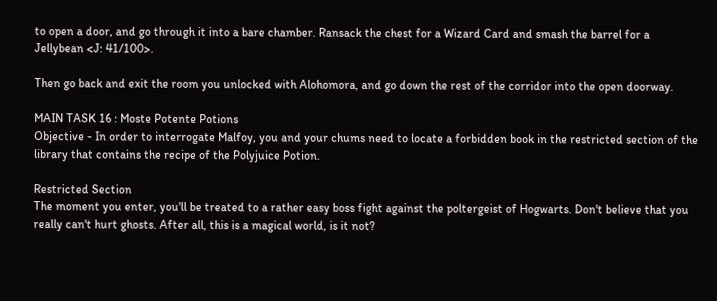to open a door, and go through it into a bare chamber. Ransack the chest for a Wizard Card and smash the barrel for a Jellybean <J: 41/100>.

Then go back and exit the room you unlocked with Alohomora, and go down the rest of the corridor into the open doorway.

MAIN TASK 16 : Moste Potente Potions
Objective - In order to interrogate Malfoy, you and your chums need to locate a forbidden book in the restricted section of the library that contains the recipe of the Polyjuice Potion.

Restricted Section
The moment you enter, you'll be treated to a rather easy boss fight against the poltergeist of Hogwarts. Don't believe that you really can't hurt ghosts. After all, this is a magical world, is it not?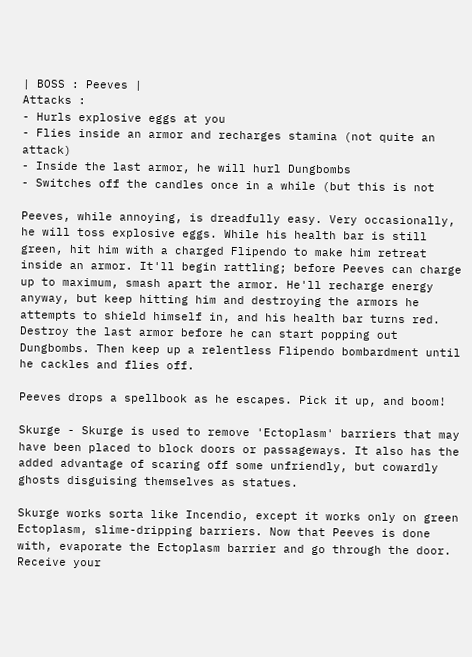| BOSS : Peeves |
Attacks :
- Hurls explosive eggs at you
- Flies inside an armor and recharges stamina (not quite an attack)
- Inside the last armor, he will hurl Dungbombs
- Switches off the candles once in a while (but this is not

Peeves, while annoying, is dreadfully easy. Very occasionally, he will toss explosive eggs. While his health bar is still green, hit him with a charged Flipendo to make him retreat inside an armor. It'll begin rattling; before Peeves can charge up to maximum, smash apart the armor. He'll recharge energy anyway, but keep hitting him and destroying the armors he attempts to shield himself in, and his health bar turns red. Destroy the last armor before he can start popping out Dungbombs. Then keep up a relentless Flipendo bombardment until he cackles and flies off.

Peeves drops a spellbook as he escapes. Pick it up, and boom!

Skurge - Skurge is used to remove 'Ectoplasm' barriers that may have been placed to block doors or passageways. It also has the added advantage of scaring off some unfriendly, but cowardly ghosts disguising themselves as statues.

Skurge works sorta like Incendio, except it works only on green Ectoplasm, slime-dripping barriers. Now that Peeves is done with, evaporate the Ectoplasm barrier and go through the door. Receive your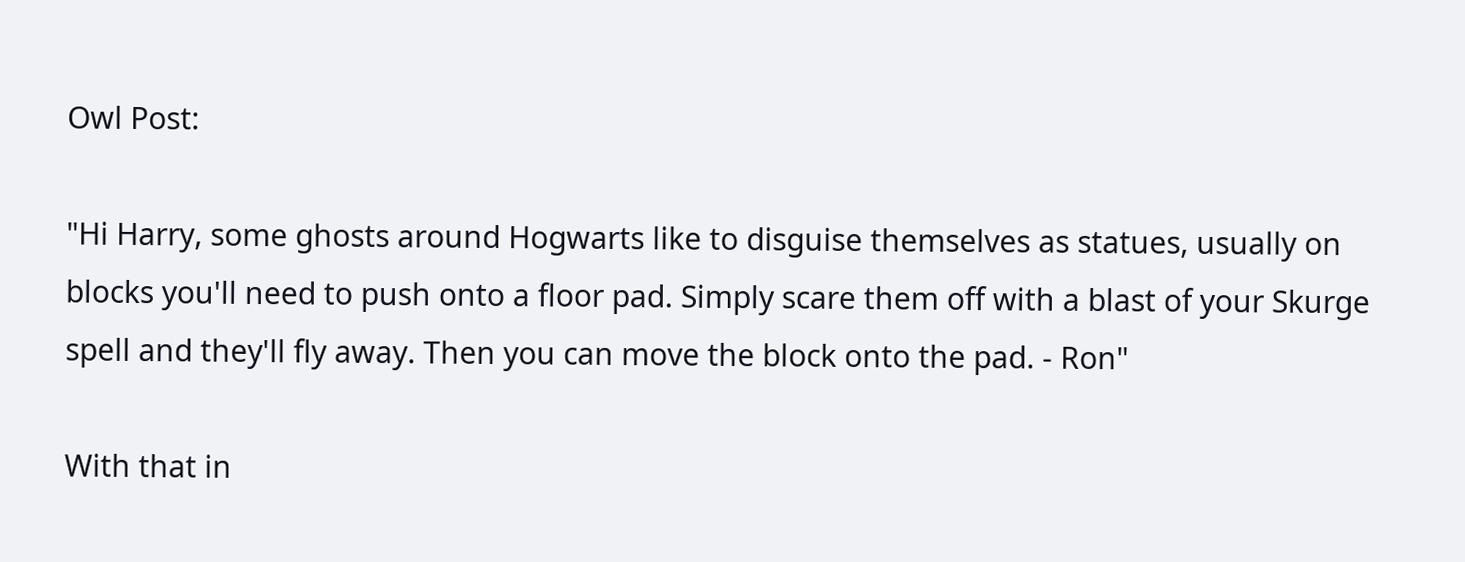Owl Post:

"Hi Harry, some ghosts around Hogwarts like to disguise themselves as statues, usually on blocks you'll need to push onto a floor pad. Simply scare them off with a blast of your Skurge spell and they'll fly away. Then you can move the block onto the pad. - Ron"

With that in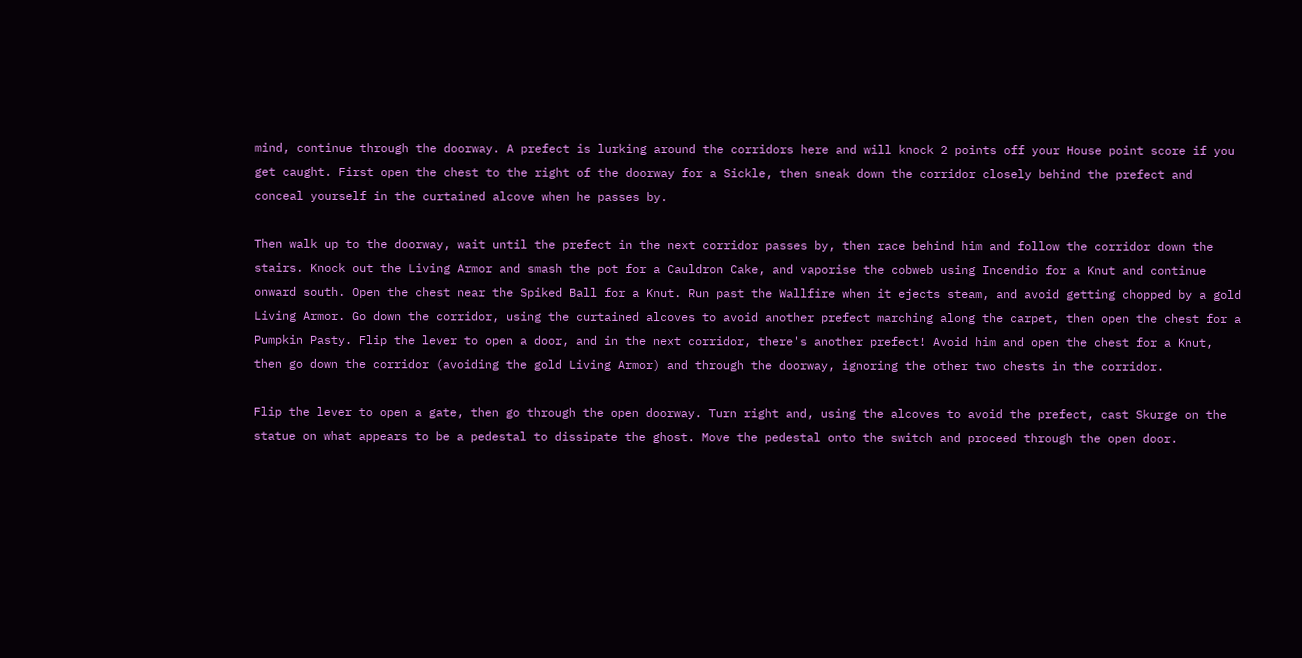mind, continue through the doorway. A prefect is lurking around the corridors here and will knock 2 points off your House point score if you get caught. First open the chest to the right of the doorway for a Sickle, then sneak down the corridor closely behind the prefect and conceal yourself in the curtained alcove when he passes by.

Then walk up to the doorway, wait until the prefect in the next corridor passes by, then race behind him and follow the corridor down the stairs. Knock out the Living Armor and smash the pot for a Cauldron Cake, and vaporise the cobweb using Incendio for a Knut and continue onward south. Open the chest near the Spiked Ball for a Knut. Run past the Wallfire when it ejects steam, and avoid getting chopped by a gold Living Armor. Go down the corridor, using the curtained alcoves to avoid another prefect marching along the carpet, then open the chest for a Pumpkin Pasty. Flip the lever to open a door, and in the next corridor, there's another prefect! Avoid him and open the chest for a Knut, then go down the corridor (avoiding the gold Living Armor) and through the doorway, ignoring the other two chests in the corridor.

Flip the lever to open a gate, then go through the open doorway. Turn right and, using the alcoves to avoid the prefect, cast Skurge on the statue on what appears to be a pedestal to dissipate the ghost. Move the pedestal onto the switch and proceed through the open door.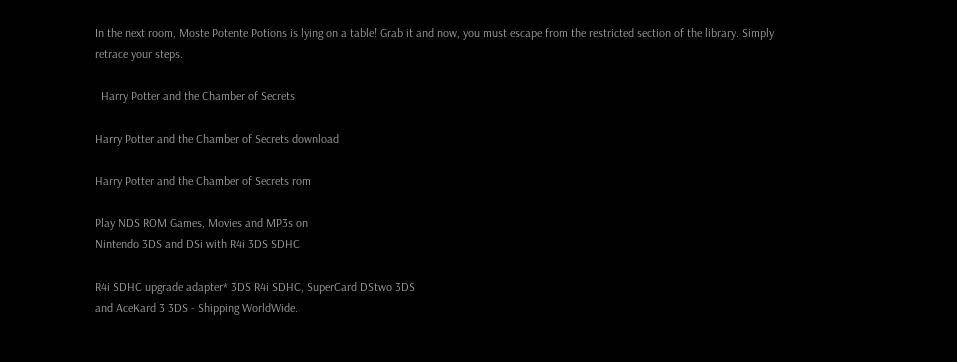In the next room, Moste Potente Potions is lying on a table! Grab it and now, you must escape from the restricted section of the library. Simply retrace your steps.

  Harry Potter and the Chamber of Secrets

Harry Potter and the Chamber of Secrets download

Harry Potter and the Chamber of Secrets rom

Play NDS ROM Games, Movies and MP3s on
Nintendo 3DS and DSi with R4i 3DS SDHC

R4i SDHC upgrade adapter* 3DS R4i SDHC, SuperCard DStwo 3DS
and AceKard 3 3DS - Shipping WorldWide.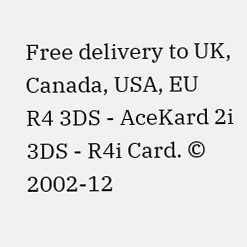Free delivery to UK, Canada, USA, EU
R4 3DS - AceKard 2i 3DS - R4i Card. © 2002-12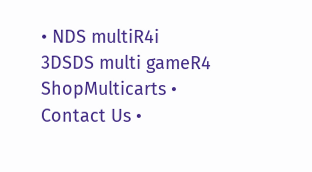• NDS multiR4i 3DSDS multi gameR4 ShopMulticarts • Contact Us •